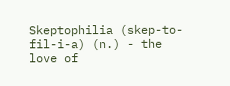Skeptophilia (skep-to-fil-i-a) (n.) - the love of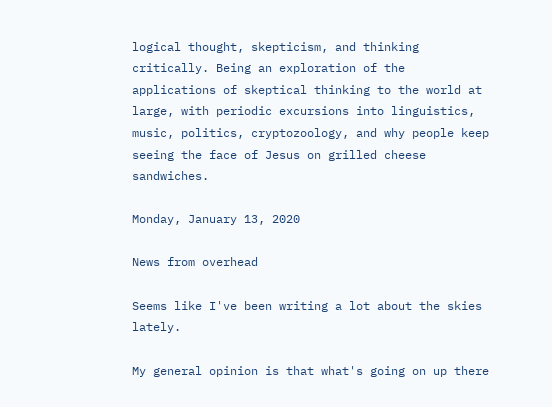logical thought, skepticism, and thinking critically. Being an exploration of the applications of skeptical thinking to the world at large, with periodic excursions into linguistics, music, politics, cryptozoology, and why people keep seeing the face of Jesus on grilled cheese sandwiches.

Monday, January 13, 2020

News from overhead

Seems like I've been writing a lot about the skies lately.

My general opinion is that what's going on up there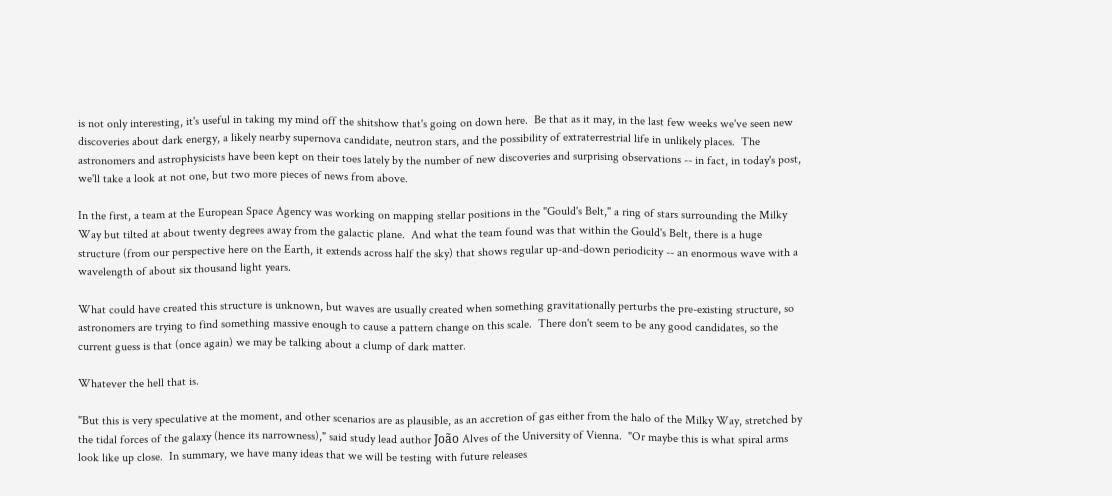is not only interesting, it's useful in taking my mind off the shitshow that's going on down here.  Be that as it may, in the last few weeks we've seen new discoveries about dark energy, a likely nearby supernova candidate, neutron stars, and the possibility of extraterrestrial life in unlikely places.  The astronomers and astrophysicists have been kept on their toes lately by the number of new discoveries and surprising observations -- in fact, in today's post, we'll take a look at not one, but two more pieces of news from above.

In the first, a team at the European Space Agency was working on mapping stellar positions in the "Gould's Belt," a ring of stars surrounding the Milky Way but tilted at about twenty degrees away from the galactic plane.  And what the team found was that within the Gould's Belt, there is a huge structure (from our perspective here on the Earth, it extends across half the sky) that shows regular up-and-down periodicity -- an enormous wave with a wavelength of about six thousand light years.

What could have created this structure is unknown, but waves are usually created when something gravitationally perturbs the pre-existing structure, so astronomers are trying to find something massive enough to cause a pattern change on this scale.  There don't seem to be any good candidates, so the current guess is that (once again) we may be talking about a clump of dark matter.

Whatever the hell that is.

"But this is very speculative at the moment, and other scenarios are as plausible, as an accretion of gas either from the halo of the Milky Way, stretched by the tidal forces of the galaxy (hence its narrowness)," said study lead author João Alves of the University of Vienna.  "Or maybe this is what spiral arms look like up close.  In summary, we have many ideas that we will be testing with future releases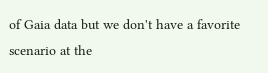of Gaia data but we don't have a favorite scenario at the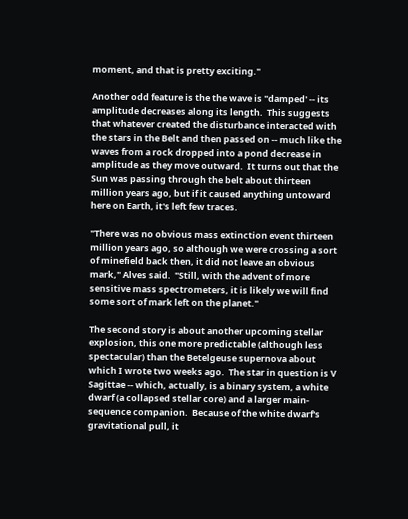moment, and that is pretty exciting."

Another odd feature is the the wave is "damped' -- its amplitude decreases along its length.  This suggests that whatever created the disturbance interacted with the stars in the Belt and then passed on -- much like the waves from a rock dropped into a pond decrease in amplitude as they move outward.  It turns out that the Sun was passing through the belt about thirteen million years ago, but if it caused anything untoward here on Earth, it's left few traces.

"There was no obvious mass extinction event thirteen million years ago, so although we were crossing a sort of minefield back then, it did not leave an obvious mark," Alves said.  "Still, with the advent of more sensitive mass spectrometers, it is likely we will find some sort of mark left on the planet."

The second story is about another upcoming stellar explosion, this one more predictable (although less spectacular) than the Betelgeuse supernova about which I wrote two weeks ago.  The star in question is V Sagittae -- which, actually, is a binary system, a white dwarf (a collapsed stellar core) and a larger main-sequence companion.  Because of the white dwarf's gravitational pull, it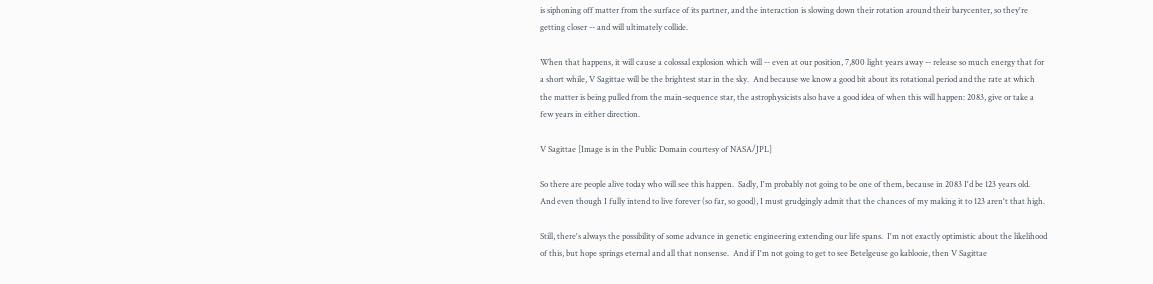is siphoning off matter from the surface of its partner, and the interaction is slowing down their rotation around their barycenter, so they're getting closer -- and will ultimately collide.

When that happens, it will cause a colossal explosion which will -- even at our position, 7,800 light years away -- release so much energy that for a short while, V Sagittae will be the brightest star in the sky.  And because we know a good bit about its rotational period and the rate at which the matter is being pulled from the main-sequence star, the astrophysicists also have a good idea of when this will happen: 2083, give or take a few years in either direction.

V Sagittae [Image is in the Public Domain courtesy of NASA/JPL]

So there are people alive today who will see this happen.  Sadly, I'm probably not going to be one of them, because in 2083 I'd be 123 years old.  And even though I fully intend to live forever (so far, so good), I must grudgingly admit that the chances of my making it to 123 aren't that high.

Still, there's always the possibility of some advance in genetic engineering extending our life spans.  I'm not exactly optimistic about the likelihood of this, but hope springs eternal and all that nonsense.  And if I'm not going to get to see Betelgeuse go kablooie, then V Sagittae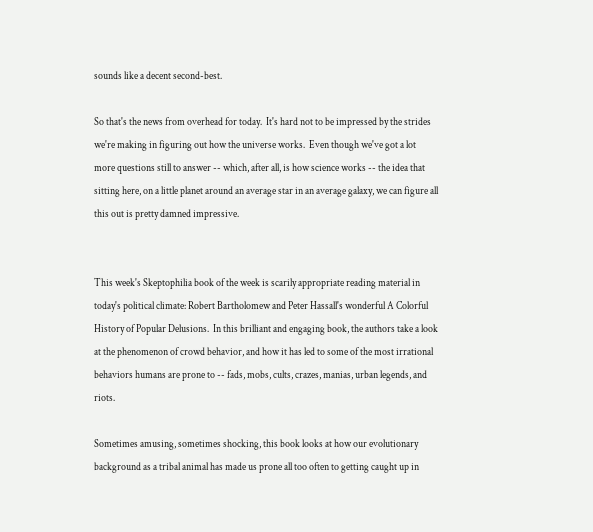sounds like a decent second-best.

So that's the news from overhead for today.  It's hard not to be impressed by the strides we're making in figuring out how the universe works.  Even though we've got a lot more questions still to answer -- which, after all, is how science works -- the idea that sitting here, on a little planet around an average star in an average galaxy, we can figure all this out is pretty damned impressive.


This week's Skeptophilia book of the week is scarily appropriate reading material in today's political climate: Robert Bartholomew and Peter Hassall's wonderful A Colorful History of Popular Delusions.  In this brilliant and engaging book, the authors take a look at the phenomenon of crowd behavior, and how it has led to some of the most irrational behaviors humans are prone to -- fads, mobs, cults, crazes, manias, urban legends, and riots.

Sometimes amusing, sometimes shocking, this book looks at how our evolutionary background as a tribal animal has made us prone all too often to getting caught up in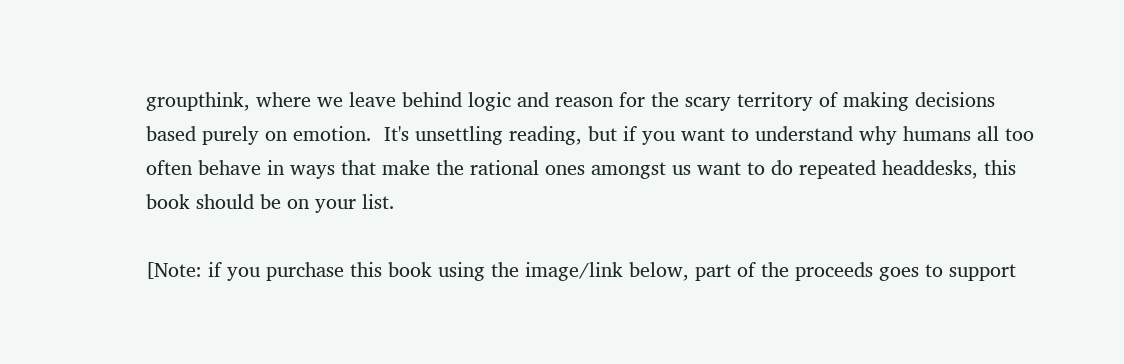groupthink, where we leave behind logic and reason for the scary territory of making decisions based purely on emotion.  It's unsettling reading, but if you want to understand why humans all too often behave in ways that make the rational ones amongst us want to do repeated headdesks, this book should be on your list.

[Note: if you purchase this book using the image/link below, part of the proceeds goes to support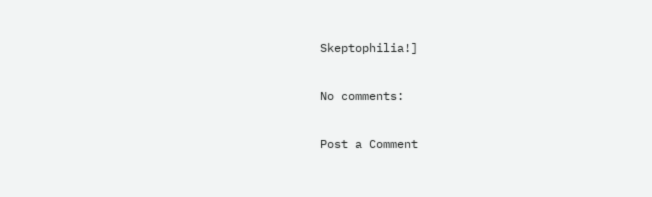Skeptophilia!]

No comments:

Post a Comment